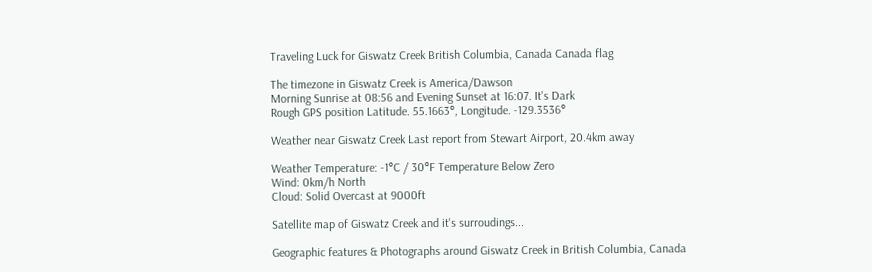Traveling Luck for Giswatz Creek British Columbia, Canada Canada flag

The timezone in Giswatz Creek is America/Dawson
Morning Sunrise at 08:56 and Evening Sunset at 16:07. It's Dark
Rough GPS position Latitude. 55.1663°, Longitude. -129.3536°

Weather near Giswatz Creek Last report from Stewart Airport, 20.4km away

Weather Temperature: -1°C / 30°F Temperature Below Zero
Wind: 0km/h North
Cloud: Solid Overcast at 9000ft

Satellite map of Giswatz Creek and it's surroudings...

Geographic features & Photographs around Giswatz Creek in British Columbia, Canada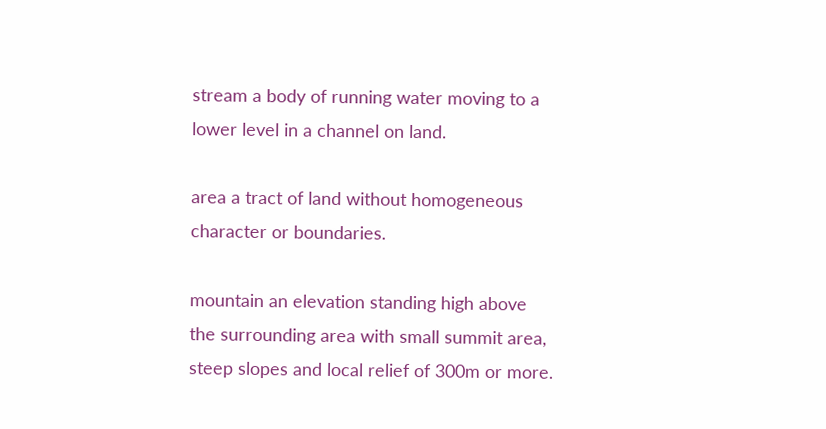stream a body of running water moving to a lower level in a channel on land.

area a tract of land without homogeneous character or boundaries.

mountain an elevation standing high above the surrounding area with small summit area, steep slopes and local relief of 300m or more.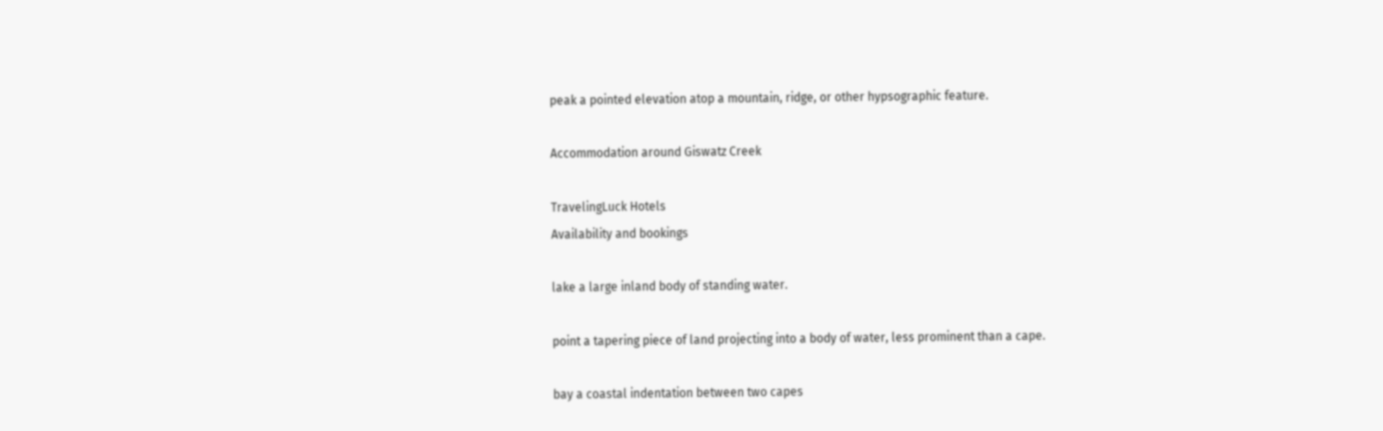peak a pointed elevation atop a mountain, ridge, or other hypsographic feature.

Accommodation around Giswatz Creek

TravelingLuck Hotels
Availability and bookings

lake a large inland body of standing water.

point a tapering piece of land projecting into a body of water, less prominent than a cape.

bay a coastal indentation between two capes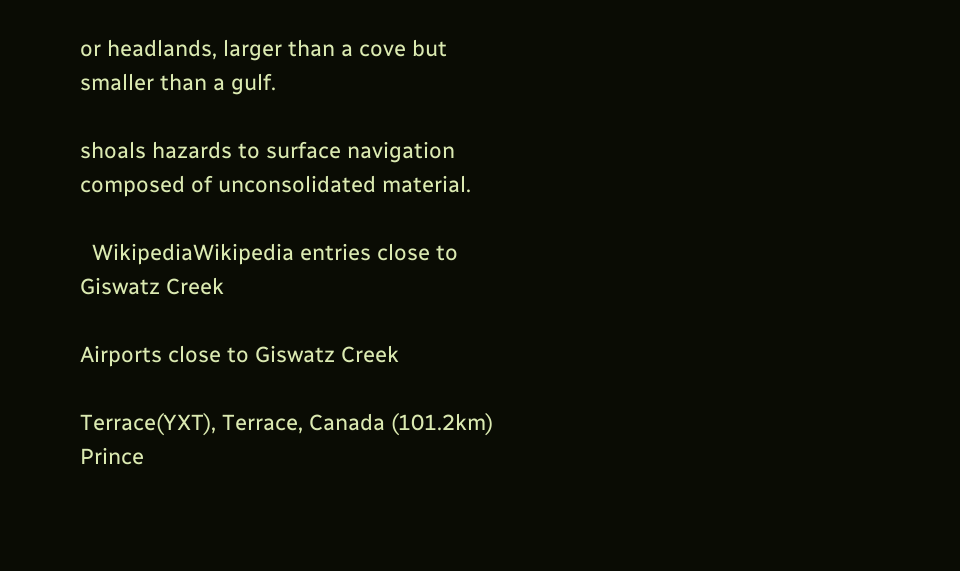or headlands, larger than a cove but smaller than a gulf.

shoals hazards to surface navigation composed of unconsolidated material.

  WikipediaWikipedia entries close to Giswatz Creek

Airports close to Giswatz Creek

Terrace(YXT), Terrace, Canada (101.2km)
Prince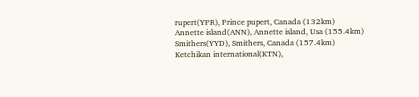rupert(YPR), Prince pupert, Canada (132km)
Annette island(ANN), Annette island, Usa (155.4km)
Smithers(YYD), Smithers, Canada (157.4km)
Ketchikan international(KTN),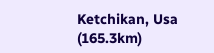Ketchikan, Usa (165.3km)